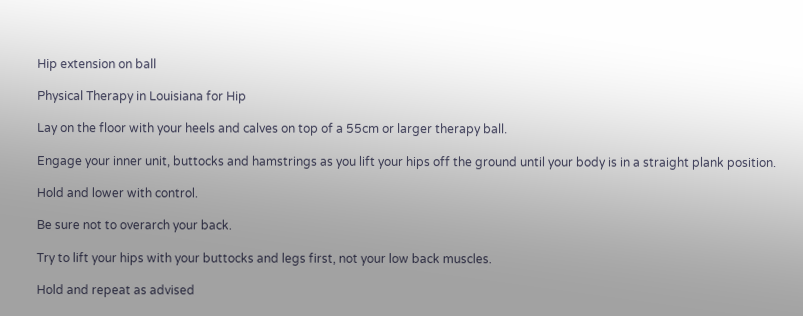Hip extension on ball

Physical Therapy in Louisiana for Hip

Lay on the floor with your heels and calves on top of a 55cm or larger therapy ball.

Engage your inner unit, buttocks and hamstrings as you lift your hips off the ground until your body is in a straight plank position.

Hold and lower with control.

Be sure not to overarch your back.

Try to lift your hips with your buttocks and legs first, not your low back muscles.

Hold and repeat as advised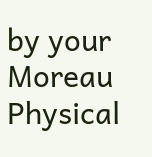by your Moreau Physical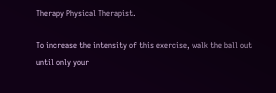Therapy Physical Therapist.

To increase the intensity of this exercise, walk the ball out until only your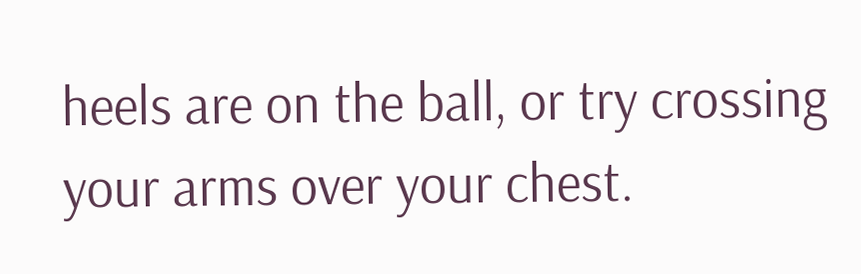heels are on the ball, or try crossing your arms over your chest.